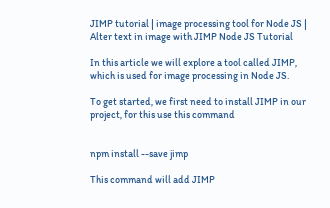JIMP tutorial | image processing tool for Node JS | Alter text in image with JIMP Node JS Tutorial

In this article we will explore a tool called JIMP, which is used for image processing in Node JS.

To get started, we first need to install JIMP in our project, for this use this command


npm install --save jimp

This command will add JIMP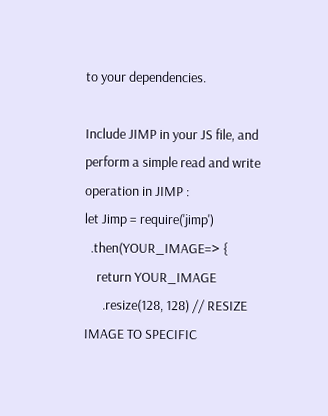to your dependencies.

Include JIMP in your JS file, and perform a simple read and write operation in JIMP :
let Jimp = require('jimp')
  .then(YOUR_IMAGE=> {
    return YOUR_IMAGE
      .resize(128, 128) // RESIZE IMAGE TO SPECIFIC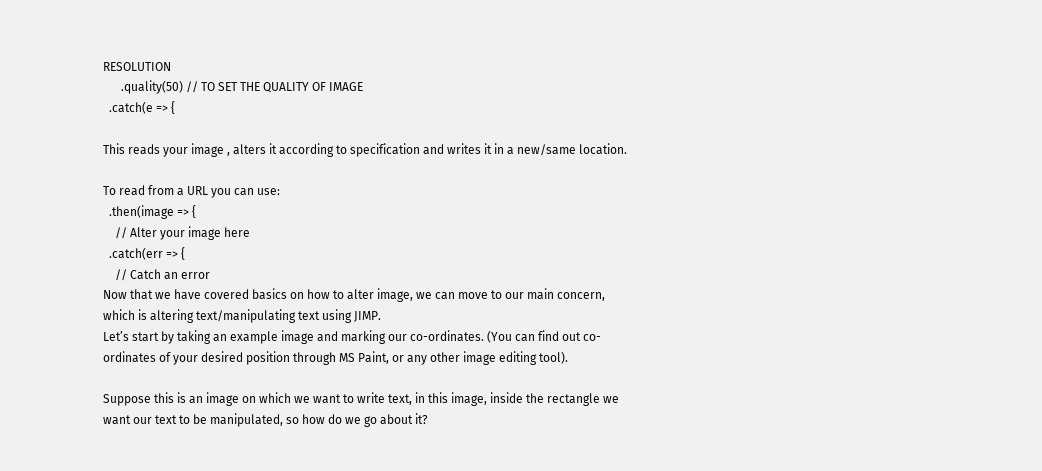RESOLUTION
      .quality(50) // TO SET THE QUALITY OF IMAGE
  .catch(e => {

This reads your image , alters it according to specification and writes it in a new/same location.

To read from a URL you can use:
  .then(image => {
    // Alter your image here
  .catch(err => {
    // Catch an error
Now that we have covered basics on how to alter image, we can move to our main concern, which is altering text/manipulating text using JIMP.
Let’s start by taking an example image and marking our co-ordinates. (You can find out co-ordinates of your desired position through MS Paint, or any other image editing tool).

Suppose this is an image on which we want to write text, in this image, inside the rectangle we want our text to be manipulated, so how do we go about it?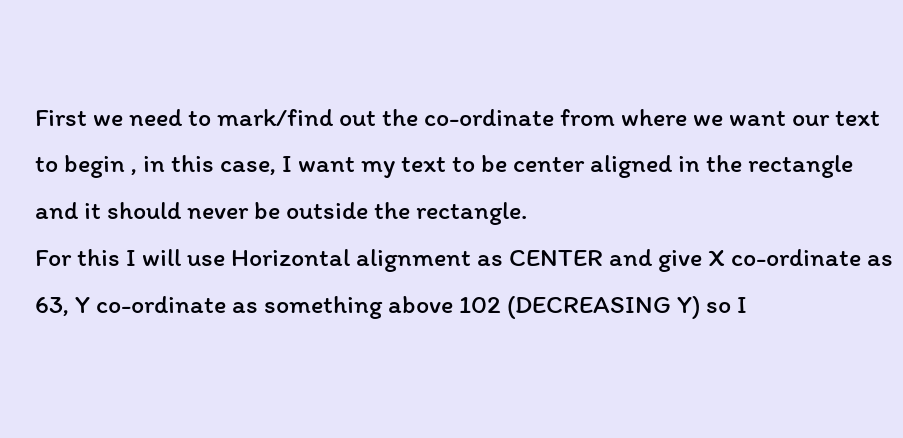First we need to mark/find out the co-ordinate from where we want our text to begin , in this case, I want my text to be center aligned in the rectangle and it should never be outside the rectangle.
For this I will use Horizontal alignment as CENTER and give X co-ordinate as 63, Y co-ordinate as something above 102 (DECREASING Y) so I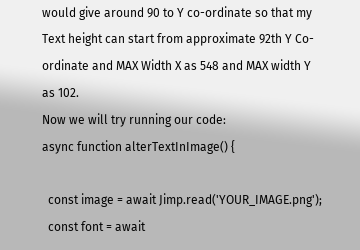would give around 90 to Y co-ordinate so that my Text height can start from approximate 92th Y Co-ordinate and MAX Width X as 548 and MAX width Y as 102.
Now we will try running our code:
async function alterTextInImage() {

  const image = await Jimp.read('YOUR_IMAGE.png');
  const font = await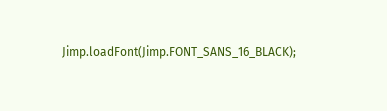Jimp.loadFont(Jimp.FONT_SANS_16_BLACK);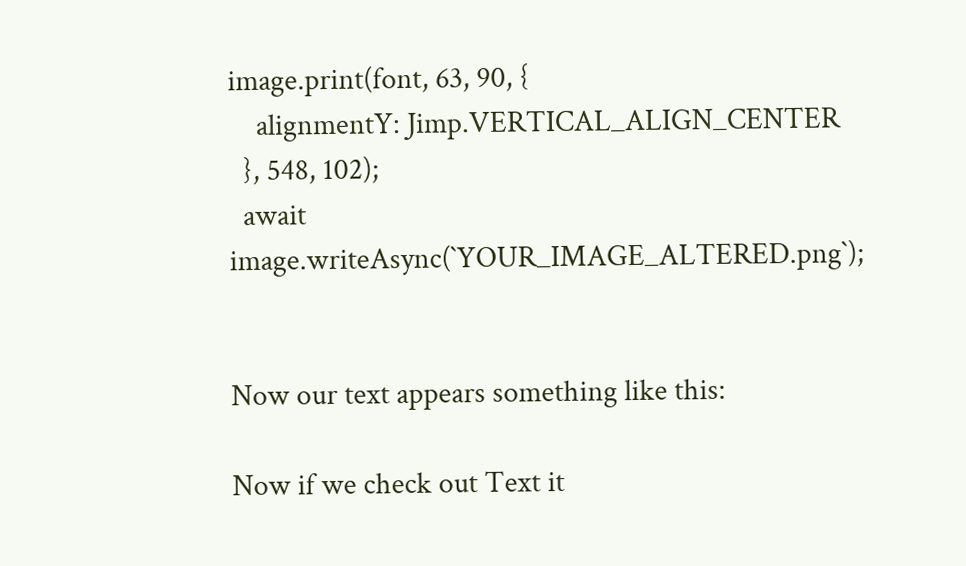image.print(font, 63, 90, {
    alignmentY: Jimp.VERTICAL_ALIGN_CENTER
  }, 548, 102);
  await image.writeAsync(`YOUR_IMAGE_ALTERED.png`);


Now our text appears something like this:

Now if we check out Text it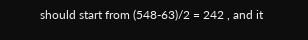should start from (548-63)/2 = 242 , and it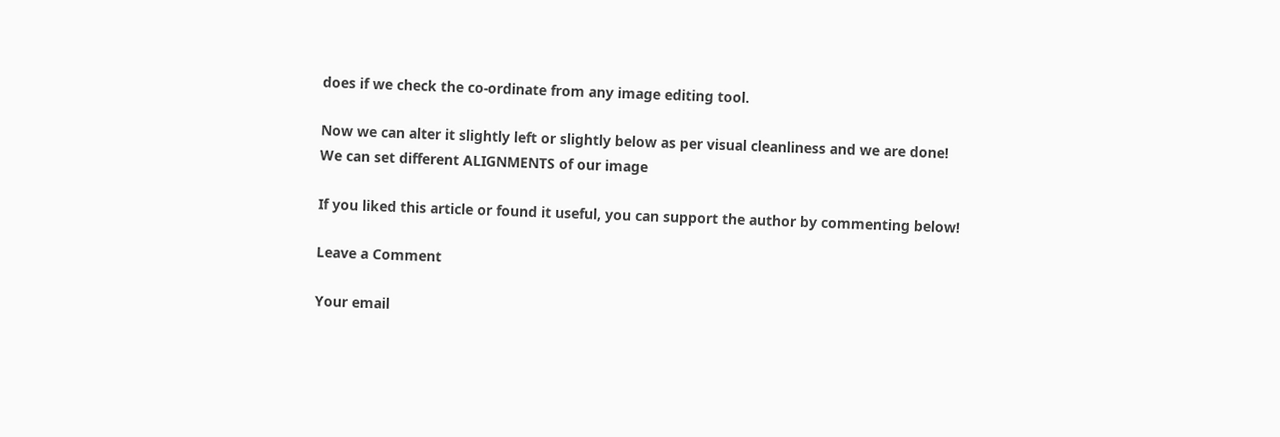does if we check the co-ordinate from any image editing tool.

Now we can alter it slightly left or slightly below as per visual cleanliness and we are done!
We can set different ALIGNMENTS of our image

If you liked this article or found it useful, you can support the author by commenting below!

Leave a Comment

Your email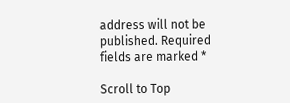address will not be published. Required fields are marked *

Scroll to Top